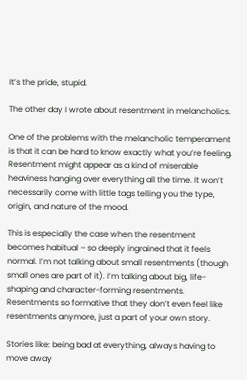It’s the pride, stupid.

The other day I wrote about resentment in melancholics.

One of the problems with the melancholic temperament is that it can be hard to know exactly what you’re feeling. Resentment might appear as a kind of miserable heaviness hanging over everything all the time. It won’t necessarily come with little tags telling you the type, origin, and nature of the mood.

This is especially the case when the resentment becomes habitual – so deeply ingrained that it feels normal. I’m not talking about small resentments (though small ones are part of it). I’m talking about big, life-shaping and character-forming resentments. Resentments so formative that they don’t even feel like resentments anymore, just a part of your own story.

Stories like: being bad at everything, always having to move away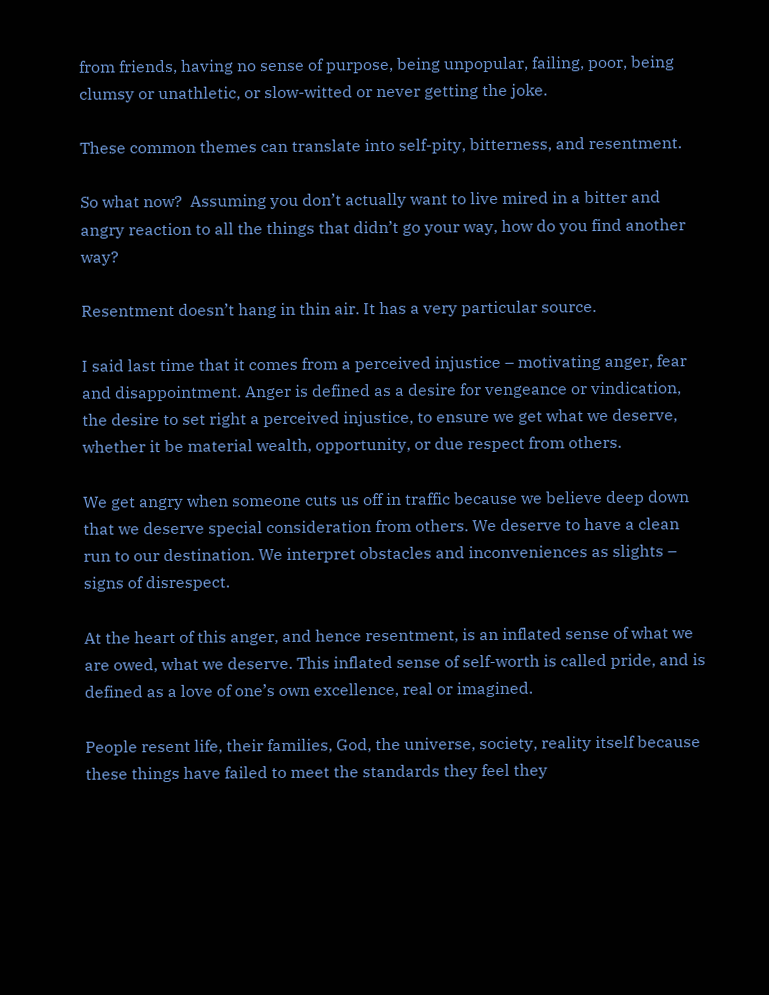from friends, having no sense of purpose, being unpopular, failing, poor, being clumsy or unathletic, or slow-witted or never getting the joke.

These common themes can translate into self-pity, bitterness, and resentment.

So what now?  Assuming you don’t actually want to live mired in a bitter and angry reaction to all the things that didn’t go your way, how do you find another way?

Resentment doesn’t hang in thin air. It has a very particular source.

I said last time that it comes from a perceived injustice – motivating anger, fear and disappointment. Anger is defined as a desire for vengeance or vindication, the desire to set right a perceived injustice, to ensure we get what we deserve, whether it be material wealth, opportunity, or due respect from others.

We get angry when someone cuts us off in traffic because we believe deep down that we deserve special consideration from others. We deserve to have a clean run to our destination. We interpret obstacles and inconveniences as slights – signs of disrespect.

At the heart of this anger, and hence resentment, is an inflated sense of what we are owed, what we deserve. This inflated sense of self-worth is called pride, and is defined as a love of one’s own excellence, real or imagined.

People resent life, their families, God, the universe, society, reality itself because these things have failed to meet the standards they feel they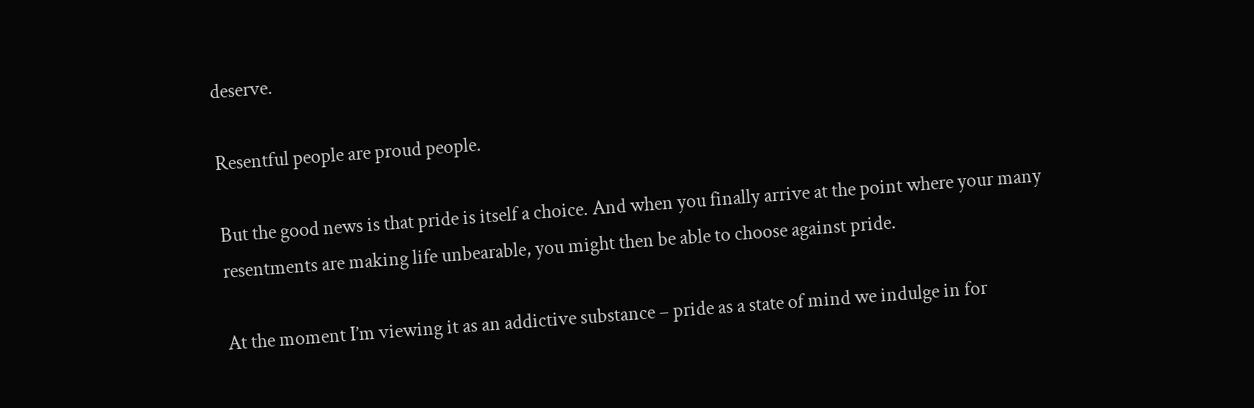deserve.

Resentful people are proud people.

But the good news is that pride is itself a choice. And when you finally arrive at the point where your many resentments are making life unbearable, you might then be able to choose against pride.

At the moment I’m viewing it as an addictive substance – pride as a state of mind we indulge in for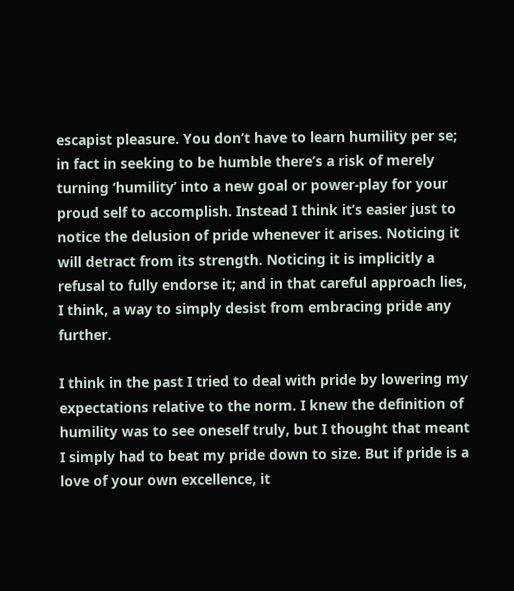escapist pleasure. You don’t have to learn humility per se; in fact in seeking to be humble there’s a risk of merely turning ‘humility’ into a new goal or power-play for your proud self to accomplish. Instead I think it’s easier just to notice the delusion of pride whenever it arises. Noticing it will detract from its strength. Noticing it is implicitly a refusal to fully endorse it; and in that careful approach lies, I think, a way to simply desist from embracing pride any further.

I think in the past I tried to deal with pride by lowering my expectations relative to the norm. I knew the definition of humility was to see oneself truly, but I thought that meant I simply had to beat my pride down to size. But if pride is a love of your own excellence, it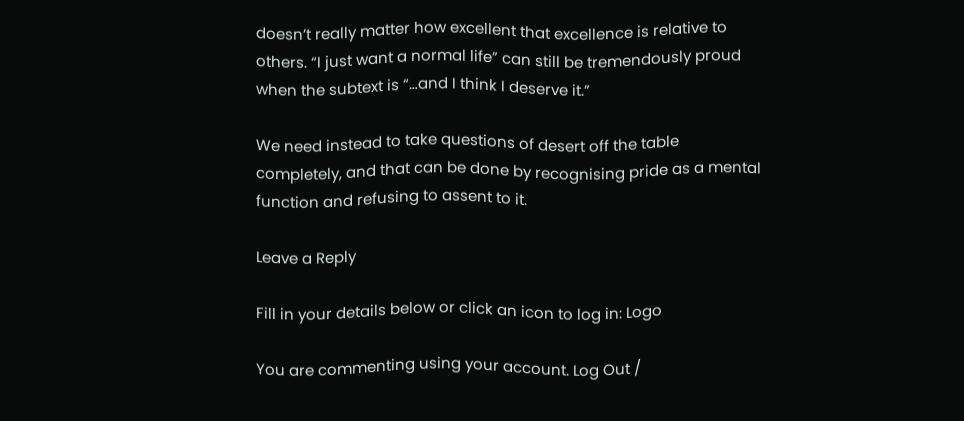doesn’t really matter how excellent that excellence is relative to others. “I just want a normal life” can still be tremendously proud when the subtext is “…and I think I deserve it.”

We need instead to take questions of desert off the table completely, and that can be done by recognising pride as a mental function and refusing to assent to it.

Leave a Reply

Fill in your details below or click an icon to log in: Logo

You are commenting using your account. Log Out /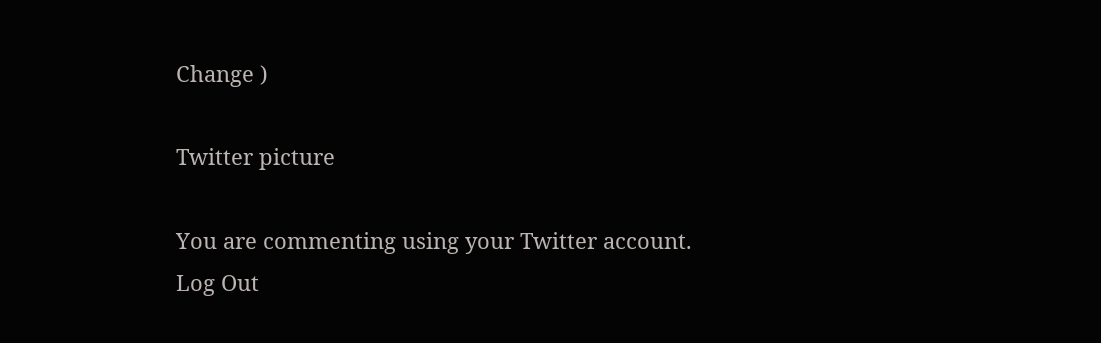Change )

Twitter picture

You are commenting using your Twitter account. Log Out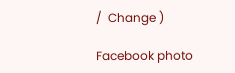/  Change )

Facebook photo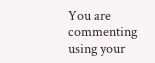You are commenting using your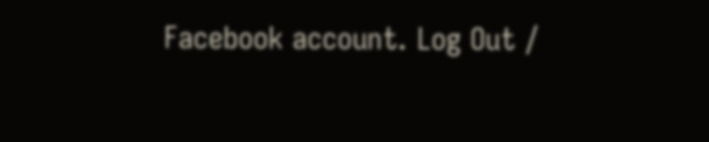Facebook account. Log Out /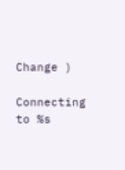Change )

Connecting to %s